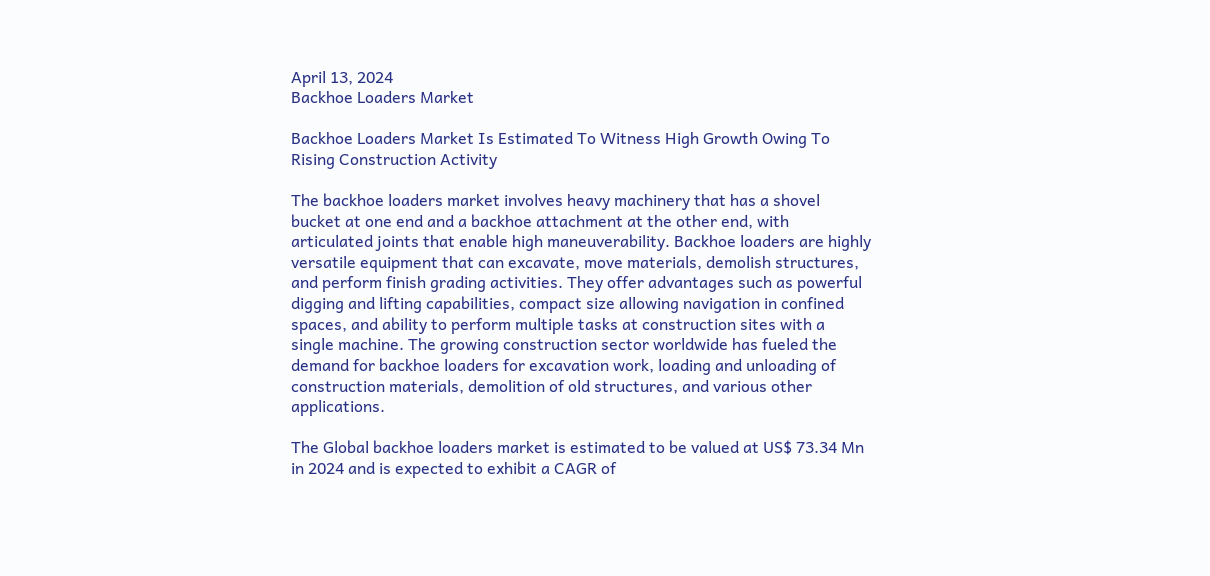April 13, 2024
Backhoe Loaders Market

Backhoe Loaders Market Is Estimated To Witness High Growth Owing To Rising Construction Activity

The backhoe loaders market involves heavy machinery that has a shovel bucket at one end and a backhoe attachment at the other end, with articulated joints that enable high maneuverability. Backhoe loaders are highly versatile equipment that can excavate, move materials, demolish structures, and perform finish grading activities. They offer advantages such as powerful digging and lifting capabilities, compact size allowing navigation in confined spaces, and ability to perform multiple tasks at construction sites with a single machine. The growing construction sector worldwide has fueled the demand for backhoe loaders for excavation work, loading and unloading of construction materials, demolition of old structures, and various other applications.

The Global backhoe loaders market is estimated to be valued at US$ 73.34 Mn in 2024 and is expected to exhibit a CAGR of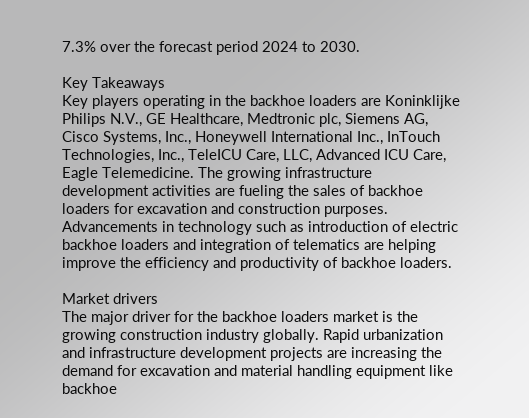7.3% over the forecast period 2024 to 2030.

Key Takeaways
Key players operating in the backhoe loaders are Koninklijke Philips N.V., GE Healthcare, Medtronic plc, Siemens AG, Cisco Systems, Inc., Honeywell International Inc., InTouch Technologies, Inc., TeleICU Care, LLC, Advanced ICU Care, Eagle Telemedicine. The growing infrastructure development activities are fueling the sales of backhoe loaders for excavation and construction purposes. Advancements in technology such as introduction of electric backhoe loaders and integration of telematics are helping improve the efficiency and productivity of backhoe loaders.

Market drivers
The major driver for the backhoe loaders market is the growing construction industry globally. Rapid urbanization and infrastructure development projects are increasing the demand for excavation and material handling equipment like backhoe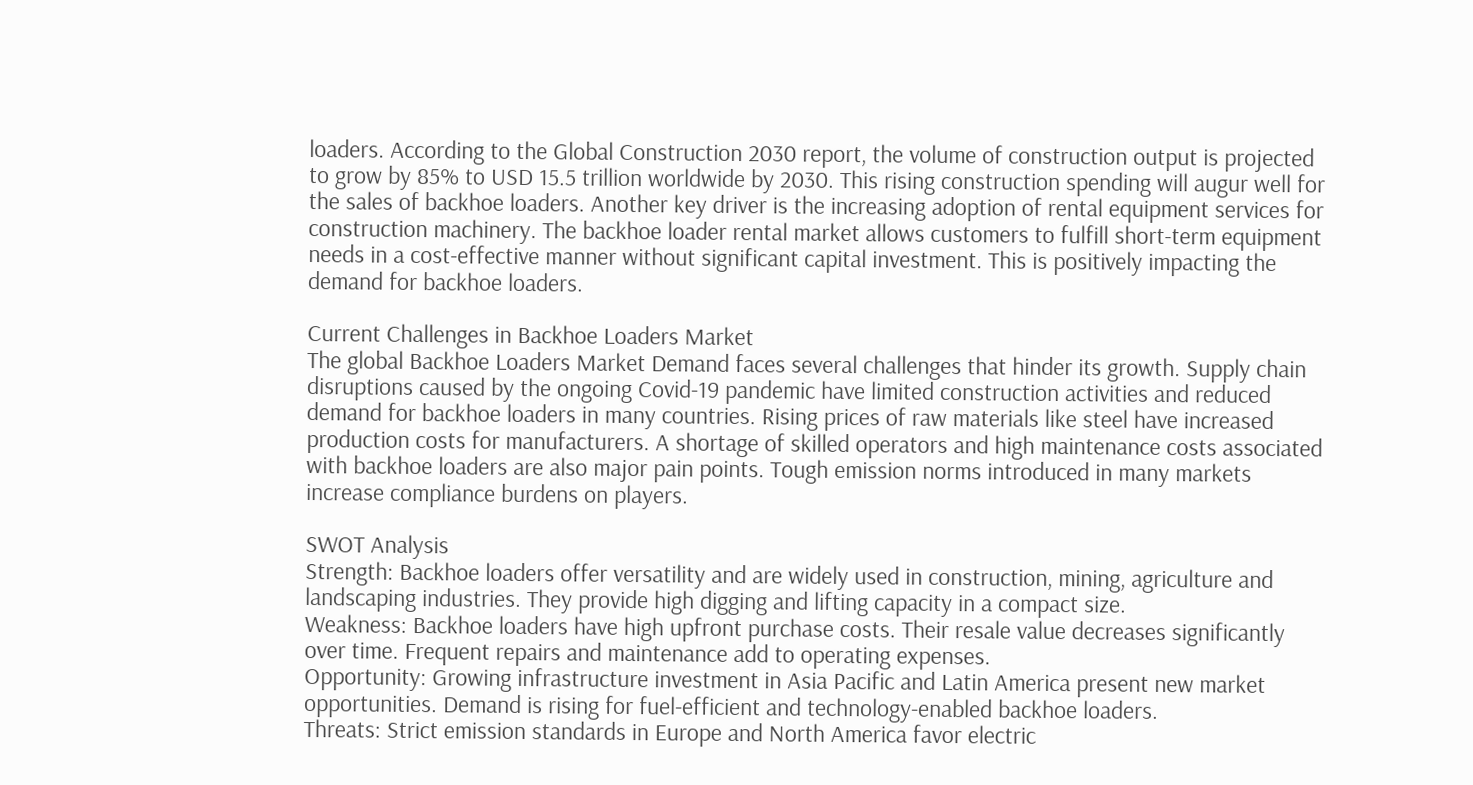loaders. According to the Global Construction 2030 report, the volume of construction output is projected to grow by 85% to USD 15.5 trillion worldwide by 2030. This rising construction spending will augur well for the sales of backhoe loaders. Another key driver is the increasing adoption of rental equipment services for construction machinery. The backhoe loader rental market allows customers to fulfill short-term equipment needs in a cost-effective manner without significant capital investment. This is positively impacting the demand for backhoe loaders.

Current Challenges in Backhoe Loaders Market
The global Backhoe Loaders Market Demand faces several challenges that hinder its growth. Supply chain disruptions caused by the ongoing Covid-19 pandemic have limited construction activities and reduced demand for backhoe loaders in many countries. Rising prices of raw materials like steel have increased production costs for manufacturers. A shortage of skilled operators and high maintenance costs associated with backhoe loaders are also major pain points. Tough emission norms introduced in many markets increase compliance burdens on players.

SWOT Analysis
Strength: Backhoe loaders offer versatility and are widely used in construction, mining, agriculture and landscaping industries. They provide high digging and lifting capacity in a compact size.
Weakness: Backhoe loaders have high upfront purchase costs. Their resale value decreases significantly over time. Frequent repairs and maintenance add to operating expenses.
Opportunity: Growing infrastructure investment in Asia Pacific and Latin America present new market opportunities. Demand is rising for fuel-efficient and technology-enabled backhoe loaders.
Threats: Strict emission standards in Europe and North America favor electric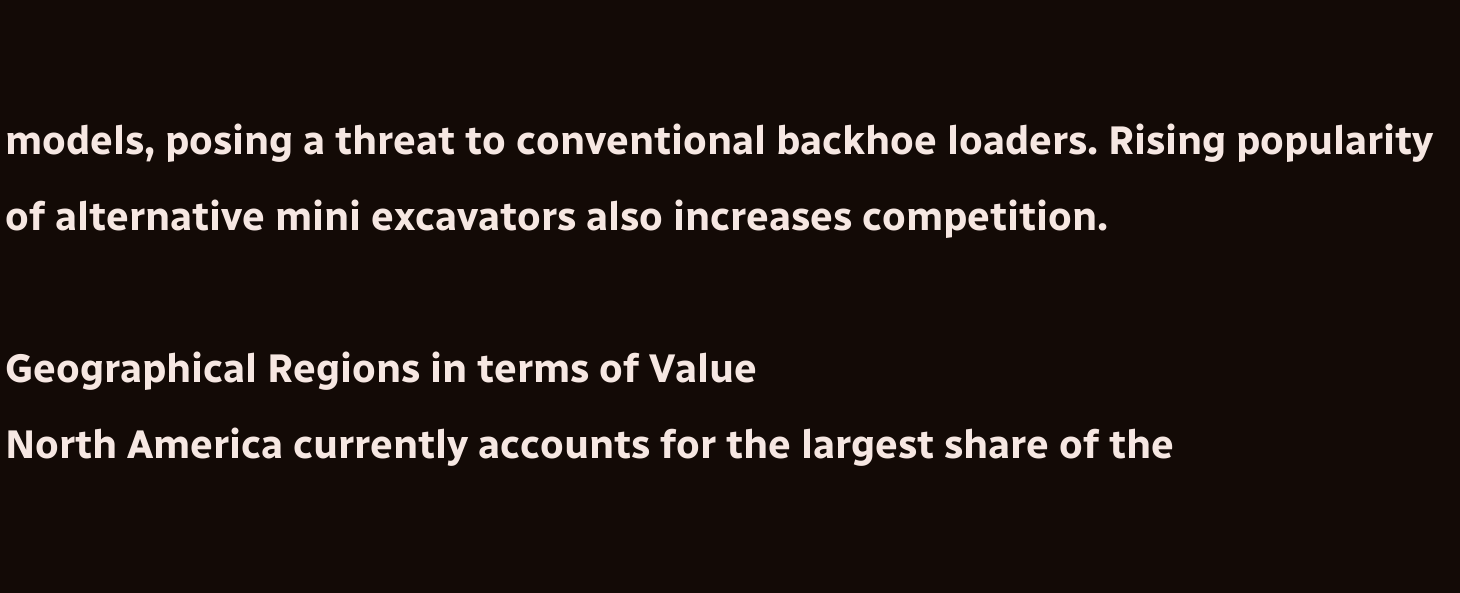models, posing a threat to conventional backhoe loaders. Rising popularity of alternative mini excavators also increases competition.

Geographical Regions in terms of Value
North America currently accounts for the largest share of the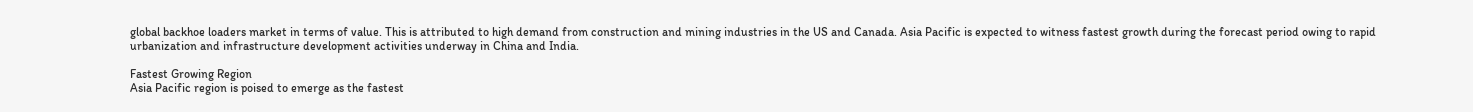global backhoe loaders market in terms of value. This is attributed to high demand from construction and mining industries in the US and Canada. Asia Pacific is expected to witness fastest growth during the forecast period owing to rapid urbanization and infrastructure development activities underway in China and India.

Fastest Growing Region
Asia Pacific region is poised to emerge as the fastest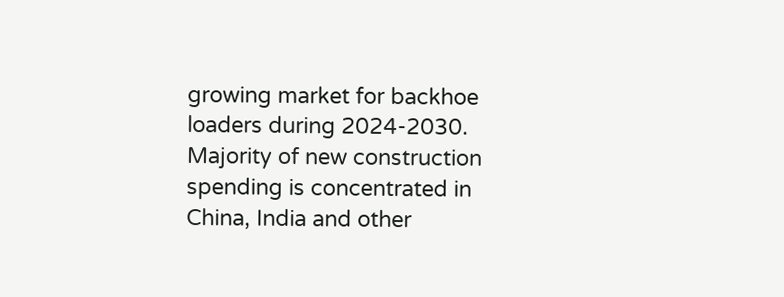growing market for backhoe loaders during 2024-2030. Majority of new construction spending is concentrated in China, India and other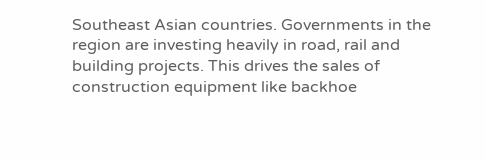Southeast Asian countries. Governments in the region are investing heavily in road, rail and building projects. This drives the sales of construction equipment like backhoe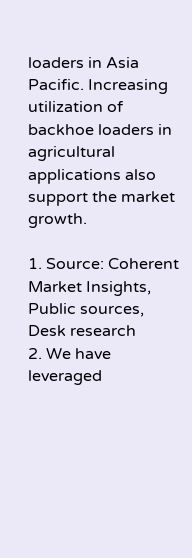loaders in Asia Pacific. Increasing utilization of backhoe loaders in agricultural applications also support the market growth.

1. Source: Coherent Market Insights, Public sources, Desk research
2. We have leveraged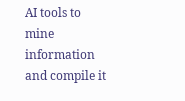AI tools to mine information and compile it